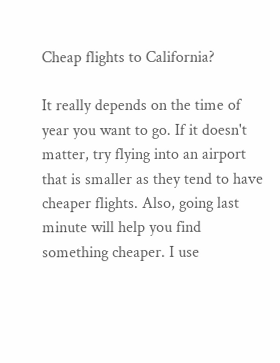Cheap flights to California?

It really depends on the time of year you want to go. If it doesn't matter, try flying into an airport that is smaller as they tend to have cheaper flights. Also, going last minute will help you find something cheaper. I use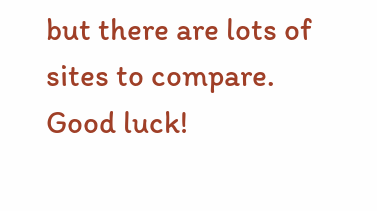but there are lots of sites to compare. Good luck!